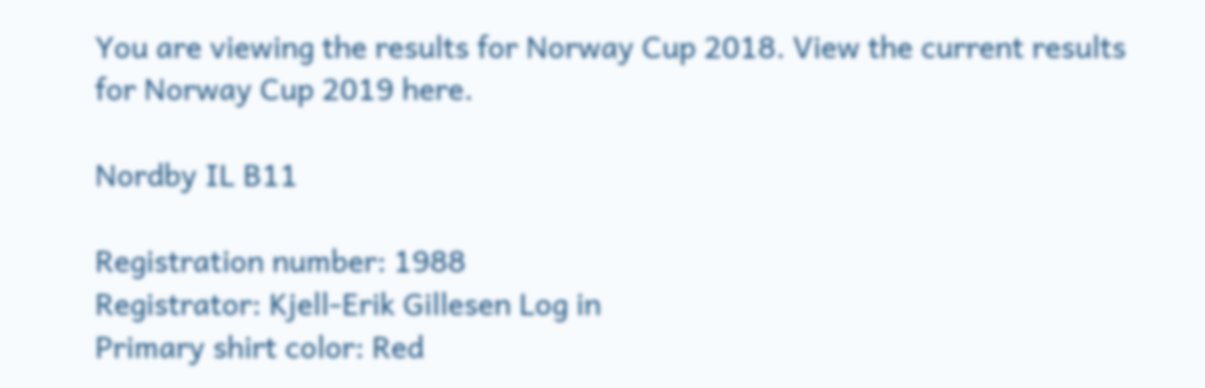You are viewing the results for Norway Cup 2018. View the current results for Norway Cup 2019 here.

Nordby IL B11

Registration number: 1988
Registrator: Kjell-Erik Gillesen Log in
Primary shirt color: Red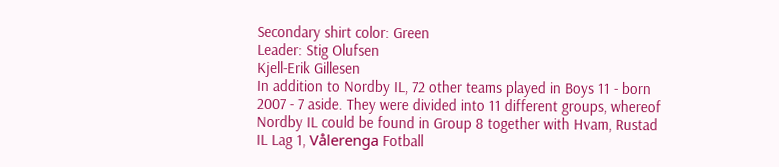Secondary shirt color: Green
Leader: Stig Olufsen
Kjell-Erik Gillesen
In addition to Nordby IL, 72 other teams played in Boys 11 - born 2007 - 7 aside. They were divided into 11 different groups, whereof Nordby IL could be found in Group 8 together with Hvam, Rustad IL Lag 1, Vålerenga Fotball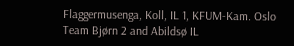Flaggermusenga, Koll, IL 1, KFUM-Kam. Oslo Team Bjørn 2 and Abildsø IL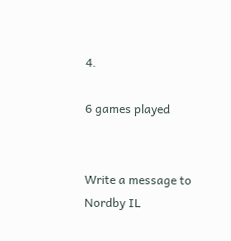4.

6 games played


Write a message to Nordby IL